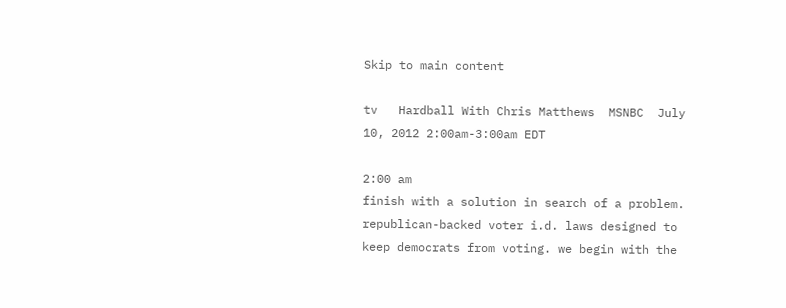Skip to main content

tv   Hardball With Chris Matthews  MSNBC  July 10, 2012 2:00am-3:00am EDT

2:00 am
finish with a solution in search of a problem. republican-backed voter i.d. laws designed to keep democrats from voting. we begin with the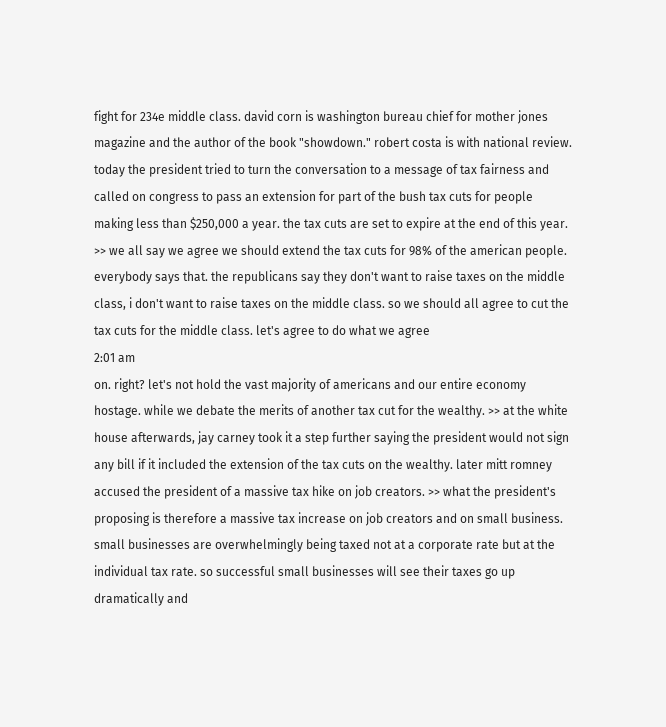fight for 234e middle class. david corn is washington bureau chief for mother jones magazine and the author of the book "showdown." robert costa is with national review. today the president tried to turn the conversation to a message of tax fairness and called on congress to pass an extension for part of the bush tax cuts for people making less than $250,000 a year. the tax cuts are set to expire at the end of this year. >> we all say we agree we should extend the tax cuts for 98% of the american people. everybody says that. the republicans say they don't want to raise taxes on the middle class, i don't want to raise taxes on the middle class. so we should all agree to cut the tax cuts for the middle class. let's agree to do what we agree
2:01 am
on. right? let's not hold the vast majority of americans and our entire economy hostage. while we debate the merits of another tax cut for the wealthy. >> at the white house afterwards, jay carney took it a step further saying the president would not sign any bill if it included the extension of the tax cuts on the wealthy. later mitt romney accused the president of a massive tax hike on job creators. >> what the president's proposing is therefore a massive tax increase on job creators and on small business. small businesses are overwhelmingly being taxed not at a corporate rate but at the individual tax rate. so successful small businesses will see their taxes go up dramatically and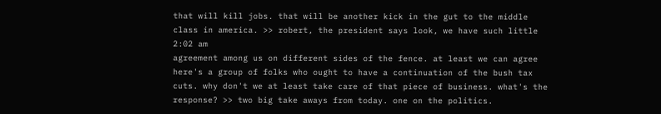that will kill jobs. that will be another kick in the gut to the middle class in america. >> robert, the president says look, we have such little
2:02 am
agreement among us on different sides of the fence. at least we can agree here's a group of folks who ought to have a continuation of the bush tax cuts. why don't we at least take care of that piece of business. what's the response? >> two big take aways from today. one on the politics.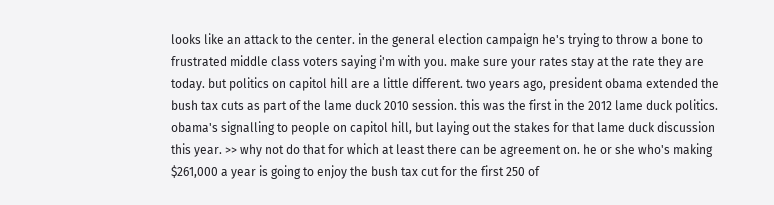looks like an attack to the center. in the general election campaign he's trying to throw a bone to frustrated middle class voters saying i'm with you. make sure your rates stay at the rate they are today. but politics on capitol hill are a little different. two years ago, president obama extended the bush tax cuts as part of the lame duck 2010 session. this was the first in the 2012 lame duck politics. obama's signalling to people on capitol hill, but laying out the stakes for that lame duck discussion this year. >> why not do that for which at least there can be agreement on. he or she who's making $261,000 a year is going to enjoy the bush tax cut for the first 250 of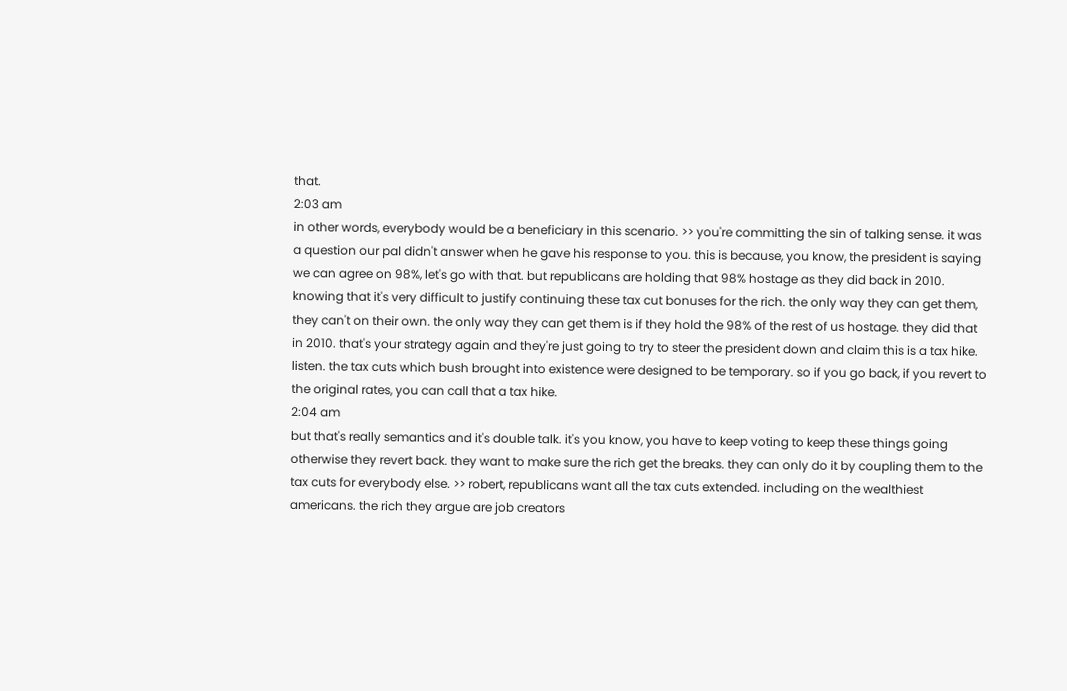that.
2:03 am
in other words, everybody would be a beneficiary in this scenario. >> you're committing the sin of talking sense. it was a question our pal didn't answer when he gave his response to you. this is because, you know, the president is saying we can agree on 98%, let's go with that. but republicans are holding that 98% hostage as they did back in 2010. knowing that it's very difficult to justify continuing these tax cut bonuses for the rich. the only way they can get them, they can't on their own. the only way they can get them is if they hold the 98% of the rest of us hostage. they did that in 2010. that's your strategy again and they're just going to try to steer the president down and claim this is a tax hike. listen. the tax cuts which bush brought into existence were designed to be temporary. so if you go back, if you revert to the original rates, you can call that a tax hike.
2:04 am
but that's really semantics and it's double talk. it's you know, you have to keep voting to keep these things going otherwise they revert back. they want to make sure the rich get the breaks. they can only do it by coupling them to the tax cuts for everybody else. >> robert, republicans want all the tax cuts extended. including on the wealthiest americans. the rich they argue are job creators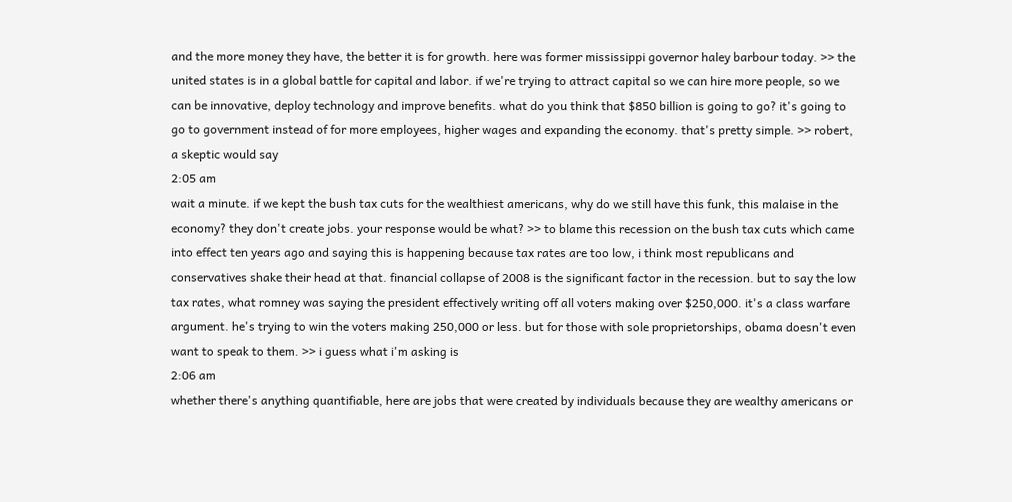and the more money they have, the better it is for growth. here was former mississippi governor haley barbour today. >> the united states is in a global battle for capital and labor. if we're trying to attract capital so we can hire more people, so we can be innovative, deploy technology and improve benefits. what do you think that $850 billion is going to go? it's going to go to government instead of for more employees, higher wages and expanding the economy. that's pretty simple. >> robert, a skeptic would say
2:05 am
wait a minute. if we kept the bush tax cuts for the wealthiest americans, why do we still have this funk, this malaise in the economy? they don't create jobs. your response would be what? >> to blame this recession on the bush tax cuts which came into effect ten years ago and saying this is happening because tax rates are too low, i think most republicans and conservatives shake their head at that. financial collapse of 2008 is the significant factor in the recession. but to say the low tax rates, what romney was saying the president effectively writing off all voters making over $250,000. it's a class warfare argument. he's trying to win the voters making 250,000 or less. but for those with sole proprietorships, obama doesn't even want to speak to them. >> i guess what i'm asking is
2:06 am
whether there's anything quantifiable, here are jobs that were created by individuals because they are wealthy americans or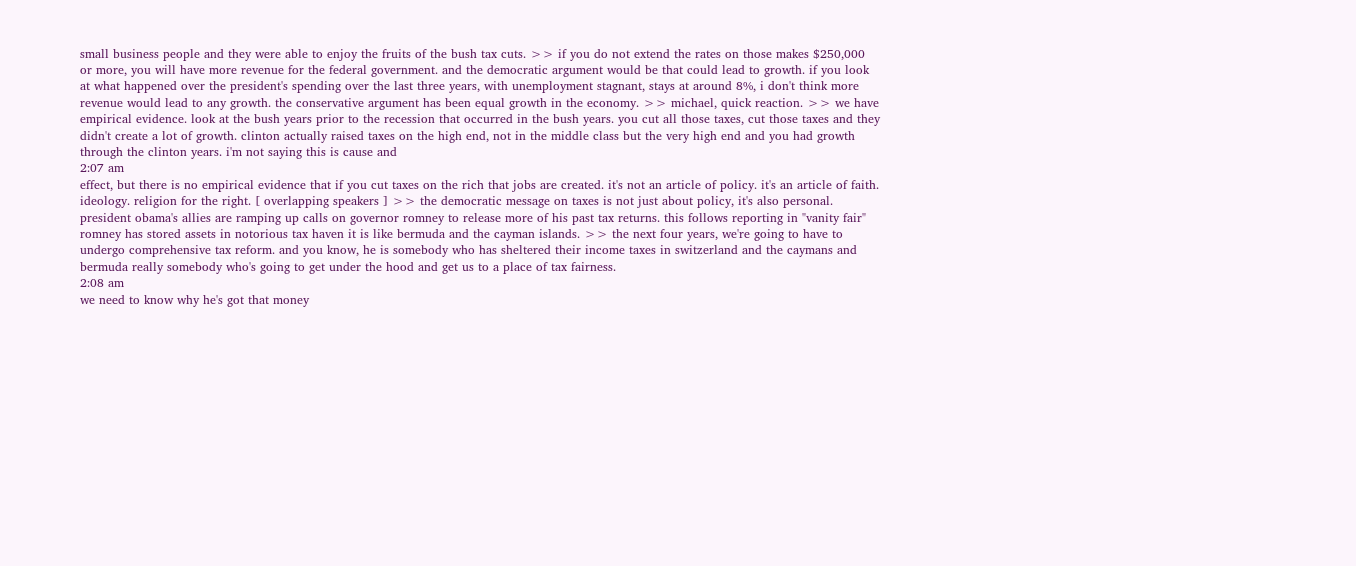small business people and they were able to enjoy the fruits of the bush tax cuts. >> if you do not extend the rates on those makes $250,000 or more, you will have more revenue for the federal government. and the democratic argument would be that could lead to growth. if you look at what happened over the president's spending over the last three years, with unemployment stagnant, stays at around 8%, i don't think more revenue would lead to any growth. the conservative argument has been equal growth in the economy. >> michael, quick reaction. >> we have empirical evidence. look at the bush years prior to the recession that occurred in the bush years. you cut all those taxes, cut those taxes and they didn't create a lot of growth. clinton actually raised taxes on the high end, not in the middle class but the very high end and you had growth through the clinton years. i'm not saying this is cause and
2:07 am
effect, but there is no empirical evidence that if you cut taxes on the rich that jobs are created. it's not an article of policy. it's an article of faith. ideology. religion for the right. [ overlapping speakers ] >> the democratic message on taxes is not just about policy, it's also personal. president obama's allies are ramping up calls on governor romney to release more of his past tax returns. this follows reporting in "vanity fair" romney has stored assets in notorious tax haven it is like bermuda and the cayman islands. >> the next four years, we're going to have to undergo comprehensive tax reform. and you know, he is somebody who has sheltered their income taxes in switzerland and the caymans and bermuda really somebody who's going to get under the hood and get us to a place of tax fairness.
2:08 am
we need to know why he's got that money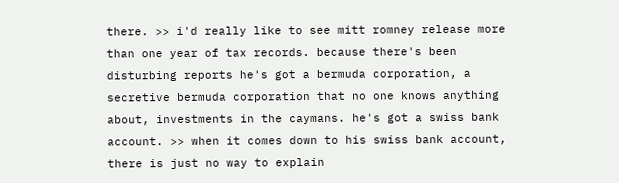there. >> i'd really like to see mitt romney release more than one year of tax records. because there's been disturbing reports he's got a bermuda corporation, a secretive bermuda corporation that no one knows anything about, investments in the caymans. he's got a swiss bank account. >> when it comes down to his swiss bank account, there is just no way to explain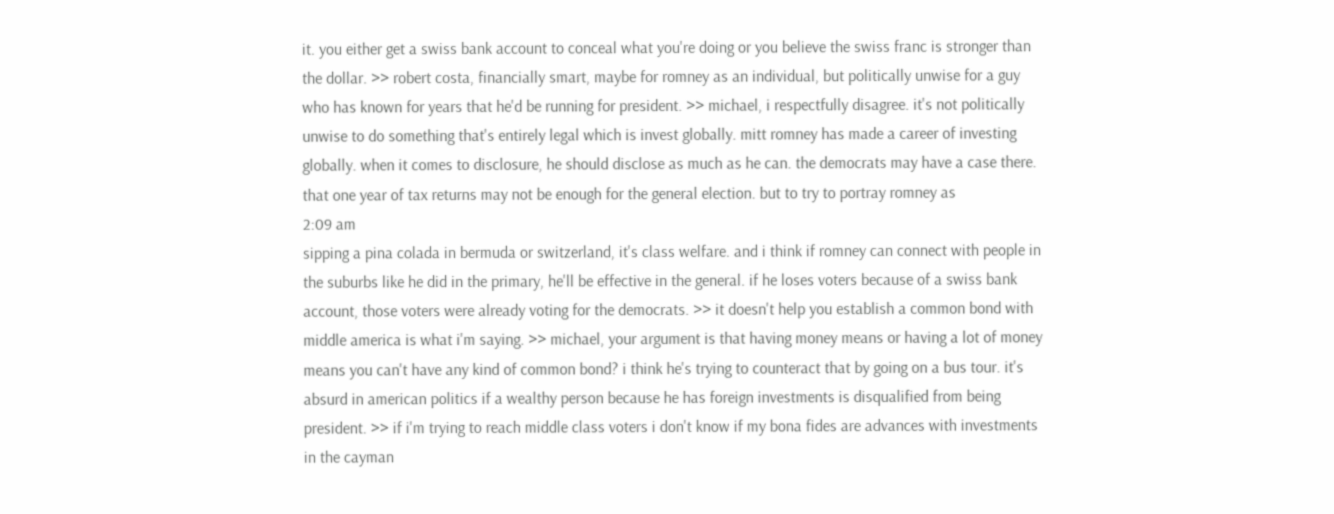it. you either get a swiss bank account to conceal what you're doing or you believe the swiss franc is stronger than the dollar. >> robert costa, financially smart, maybe for romney as an individual, but politically unwise for a guy who has known for years that he'd be running for president. >> michael, i respectfully disagree. it's not politically unwise to do something that's entirely legal which is invest globally. mitt romney has made a career of investing globally. when it comes to disclosure, he should disclose as much as he can. the democrats may have a case there. that one year of tax returns may not be enough for the general election. but to try to portray romney as
2:09 am
sipping a pina colada in bermuda or switzerland, it's class welfare. and i think if romney can connect with people in the suburbs like he did in the primary, he'll be effective in the general. if he loses voters because of a swiss bank account, those voters were already voting for the democrats. >> it doesn't help you establish a common bond with middle america is what i'm saying. >> michael, your argument is that having money means or having a lot of money means you can't have any kind of common bond? i think he's trying to counteract that by going on a bus tour. it's absurd in american politics if a wealthy person because he has foreign investments is disqualified from being president. >> if i'm trying to reach middle class voters i don't know if my bona fides are advances with investments in the cayman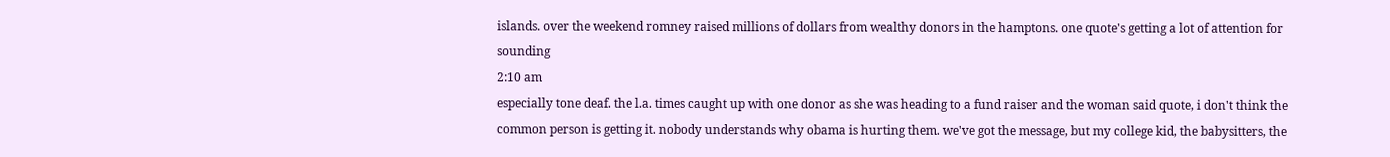islands. over the weekend romney raised millions of dollars from wealthy donors in the hamptons. one quote's getting a lot of attention for sounding
2:10 am
especially tone deaf. the l.a. times caught up with one donor as she was heading to a fund raiser and the woman said quote, i don't think the common person is getting it. nobody understands why obama is hurting them. we've got the message, but my college kid, the babysitters, the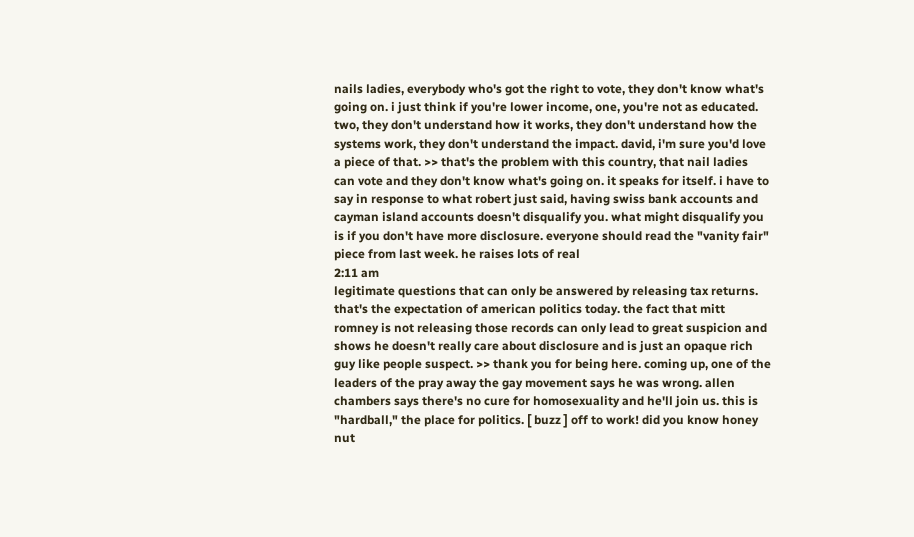nails ladies, everybody who's got the right to vote, they don't know what's going on. i just think if you're lower income, one, you're not as educated. two, they don't understand how it works, they don't understand how the systems work, they don't understand the impact. david, i'm sure you'd love a piece of that. >> that's the problem with this country, that nail ladies can vote and they don't know what's going on. it speaks for itself. i have to say in response to what robert just said, having swiss bank accounts and cayman island accounts doesn't disqualify you. what might disqualify you is if you don't have more disclosure. everyone should read the "vanity fair" piece from last week. he raises lots of real
2:11 am
legitimate questions that can only be answered by releasing tax returns. that's the expectation of american politics today. the fact that mitt romney is not releasing those records can only lead to great suspicion and shows he doesn't really care about disclosure and is just an opaque rich guy like people suspect. >> thank you for being here. coming up, one of the leaders of the pray away the gay movement says he was wrong. allen chambers says there's no cure for homosexuality and he'll join us. this is "hardball," the place for politics. [ buzz ] off to work! did you know honey nut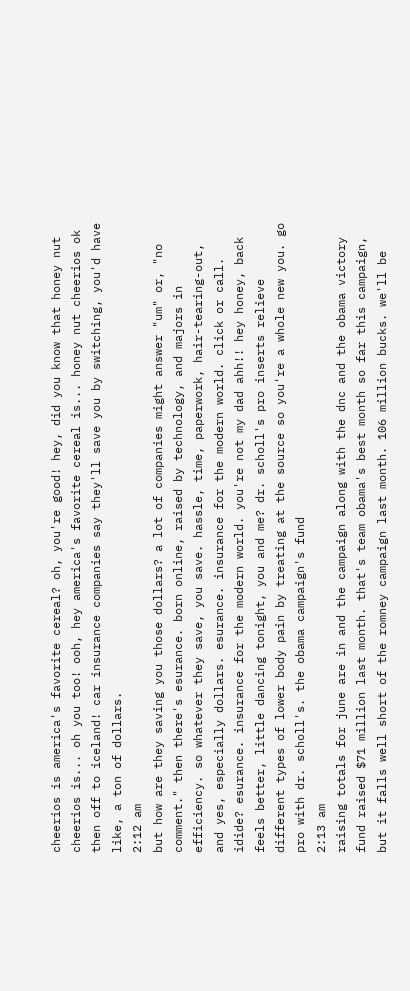cheerios is america's favorite cereal? oh, you're good! hey, did you know that honey nut cheerios is... oh you too! ooh, hey america's favorite cereal is... honey nut cheerios ok then off to iceland! car insurance companies say they'll save you by switching, you'd have like, a ton of dollars.
2:12 am
but how are they saving you those dollars? a lot of companies might answer "um" or, "no comment." then there's esurance. born online, raised by technology, and majors in efficiency. so whatever they save, you save. hassle, time, paperwork, hair-tearing-out, and yes, especially dollars. esurance. insurance for the modern world. click or call. idide? esurance. insurance for the modern world. you're not my dad ahh!! hey honey, back feels better, little dancing tonight, you and me? dr. scholl's pro inserts relieve different types of lower body pain by treating at the source so you're a whole new you. go pro with dr. scholl's. the obama campaign's fund
2:13 am
raising totals for june are in and the campaign along with the dnc and the obama victory fund raised $71 million last month. that's team obama's best month so far this campaign, but it falls well short of the romney campaign last month. 106 million bucks. we'll be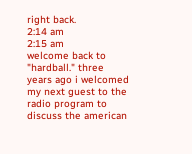right back.
2:14 am
2:15 am
welcome back to "hardball." three years ago i welcomed my next guest to the radio program to discuss the american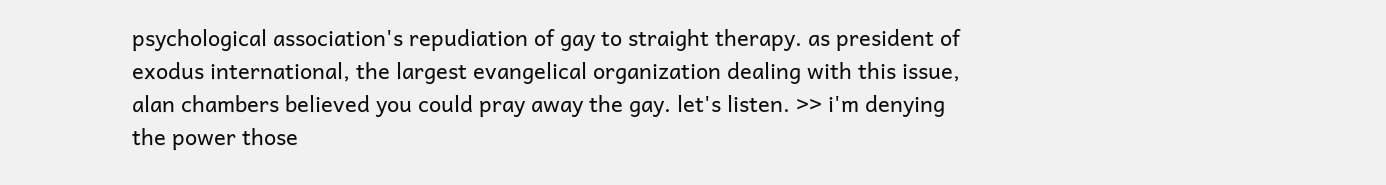psychological association's repudiation of gay to straight therapy. as president of exodus international, the largest evangelical organization dealing with this issue, alan chambers believed you could pray away the gay. let's listen. >> i'm denying the power those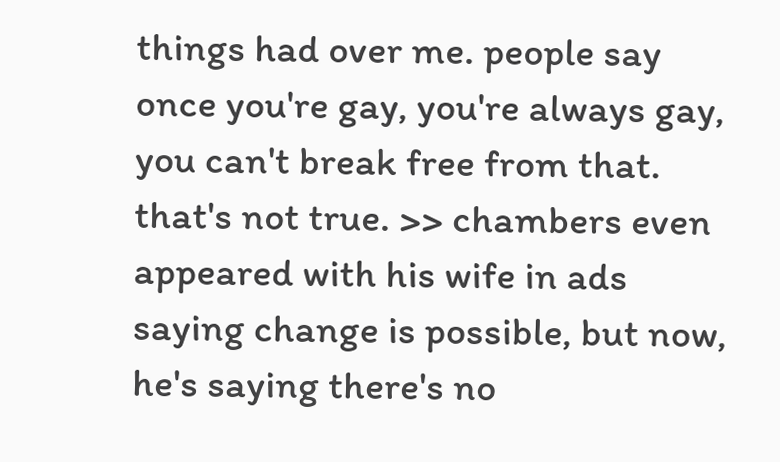things had over me. people say once you're gay, you're always gay, you can't break free from that. that's not true. >> chambers even appeared with his wife in ads saying change is possible, but now, he's saying there's no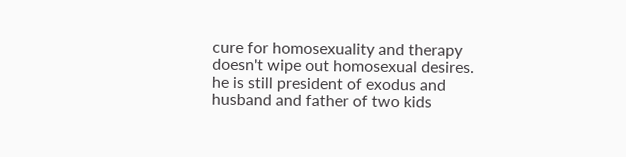cure for homosexuality and therapy doesn't wipe out homosexual desires. he is still president of exodus and husband and father of two kids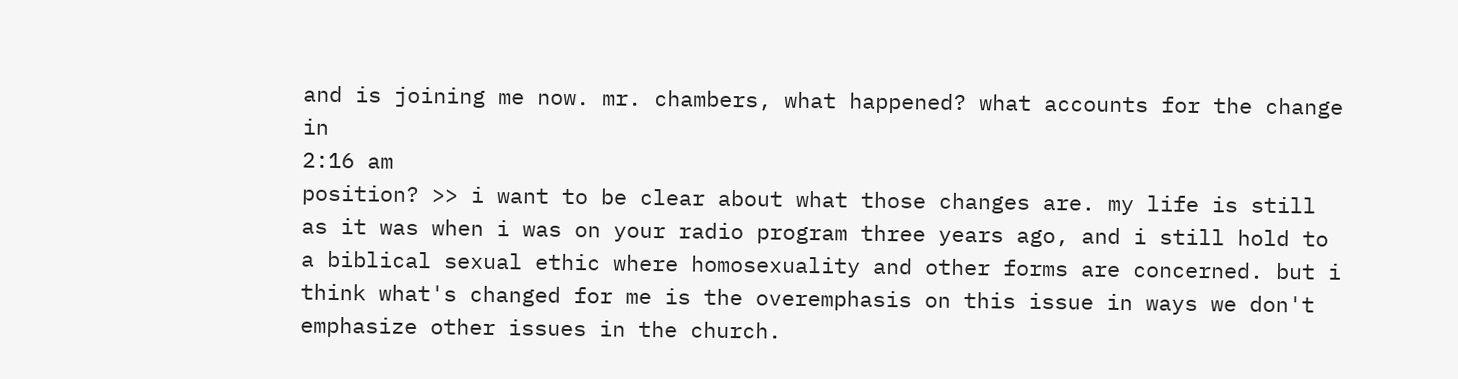and is joining me now. mr. chambers, what happened? what accounts for the change in
2:16 am
position? >> i want to be clear about what those changes are. my life is still as it was when i was on your radio program three years ago, and i still hold to a biblical sexual ethic where homosexuality and other forms are concerned. but i think what's changed for me is the overemphasis on this issue in ways we don't emphasize other issues in the church.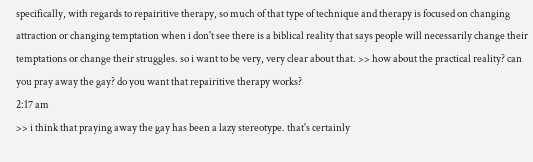specifically, with regards to repairitive therapy, so much of that type of technique and therapy is focused on changing attraction or changing temptation when i don't see there is a biblical reality that says people will necessarily change their temptations or change their struggles. so i want to be very, very clear about that. >> how about the practical reality? can you pray away the gay? do you want that repairitive therapy works?
2:17 am
>> i think that praying away the gay has been a lazy stereotype. that's certainly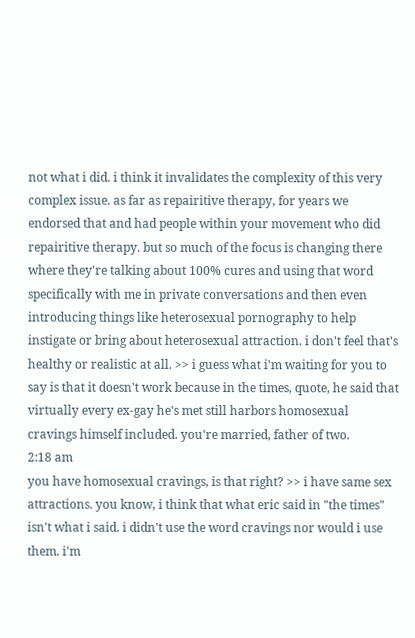not what i did. i think it invalidates the complexity of this very complex issue. as far as repairitive therapy, for years we endorsed that and had people within your movement who did repairitive therapy. but so much of the focus is changing there where they're talking about 100% cures and using that word specifically with me in private conversations and then even introducing things like heterosexual pornography to help instigate or bring about heterosexual attraction. i don't feel that's healthy or realistic at all. >> i guess what i'm waiting for you to say is that it doesn't work because in the times, quote, he said that virtually every ex-gay he's met still harbors homosexual cravings himself included. you're married, father of two.
2:18 am
you have homosexual cravings, is that right? >> i have same sex attractions. you know, i think that what eric said in "the times" isn't what i said. i didn't use the word cravings nor would i use them. i'm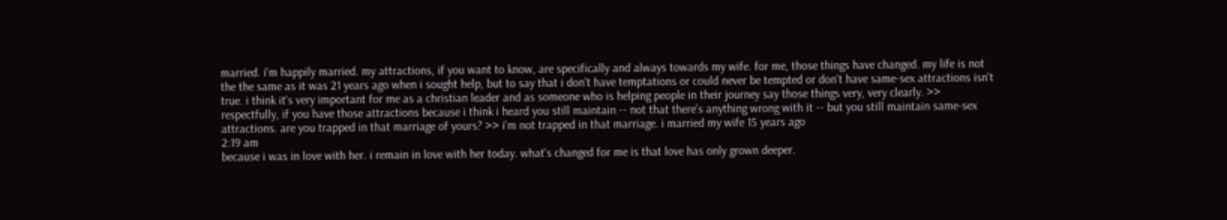married. i'm happily married. my attractions, if you want to know, are specifically and always towards my wife. for me, those things have changed. my life is not the the same as it was 21 years ago when i sought help, but to say that i don't have temptations or could never be tempted or don't have same-sex attractions isn't true. i think it's very important for me as a christian leader and as someone who is helping people in their journey say those things very, very clearly. >> respectfully, if you have those attractions because i think i heard you still maintain -- not that there's anything wrong with it -- but you still maintain same-sex attractions. are you trapped in that marriage of yours? >> i'm not trapped in that marriage. i married my wife 15 years ago
2:19 am
because i was in love with her. i remain in love with her today. what's changed for me is that love has only grown deeper.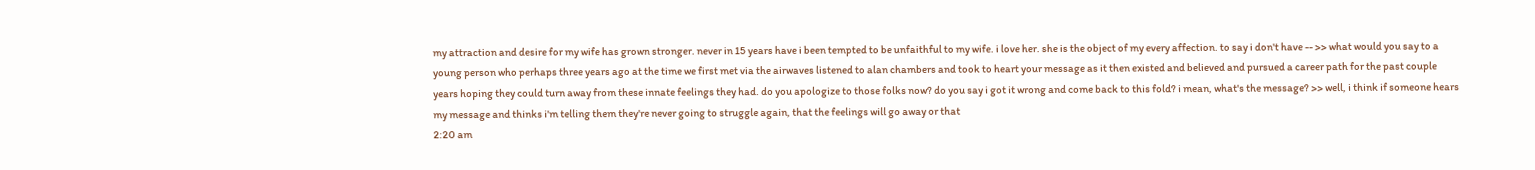my attraction and desire for my wife has grown stronger. never in 15 years have i been tempted to be unfaithful to my wife. i love her. she is the object of my every affection. to say i don't have -- >> what would you say to a young person who perhaps three years ago at the time we first met via the airwaves listened to alan chambers and took to heart your message as it then existed and believed and pursued a career path for the past couple years hoping they could turn away from these innate feelings they had. do you apologize to those folks now? do you say i got it wrong and come back to this fold? i mean, what's the message? >> well, i think if someone hears my message and thinks i'm telling them they're never going to struggle again, that the feelings will go away or that
2:20 am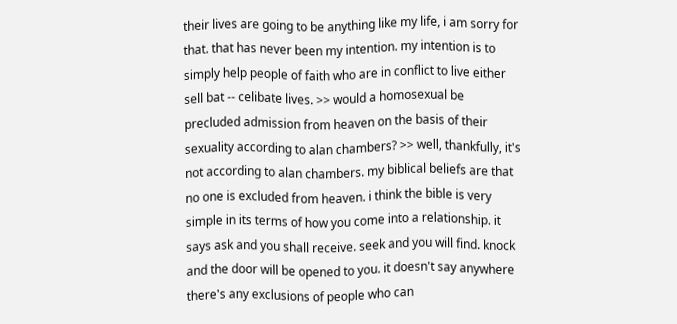their lives are going to be anything like my life, i am sorry for that. that has never been my intention. my intention is to simply help people of faith who are in conflict to live either sell bat -- celibate lives. >> would a homosexual be precluded admission from heaven on the basis of their sexuality according to alan chambers? >> well, thankfully, it's not according to alan chambers. my biblical beliefs are that no one is excluded from heaven. i think the bible is very simple in its terms of how you come into a relationship. it says ask and you shall receive. seek and you will find. knock and the door will be opened to you. it doesn't say anywhere there's any exclusions of people who can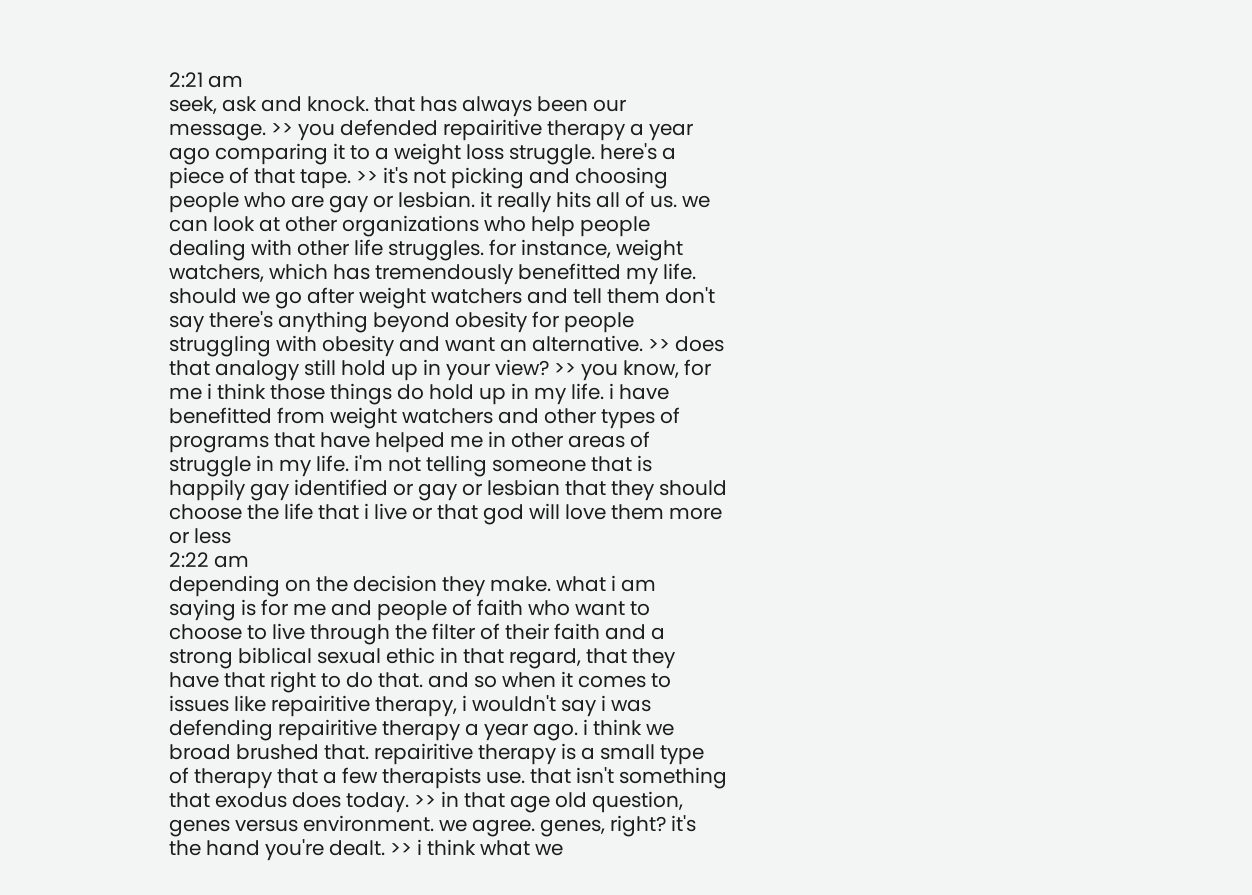2:21 am
seek, ask and knock. that has always been our message. >> you defended repairitive therapy a year ago comparing it to a weight loss struggle. here's a piece of that tape. >> it's not picking and choosing people who are gay or lesbian. it really hits all of us. we can look at other organizations who help people dealing with other life struggles. for instance, weight watchers, which has tremendously benefitted my life. should we go after weight watchers and tell them don't say there's anything beyond obesity for people struggling with obesity and want an alternative. >> does that analogy still hold up in your view? >> you know, for me i think those things do hold up in my life. i have benefitted from weight watchers and other types of programs that have helped me in other areas of struggle in my life. i'm not telling someone that is happily gay identified or gay or lesbian that they should choose the life that i live or that god will love them more or less
2:22 am
depending on the decision they make. what i am saying is for me and people of faith who want to choose to live through the filter of their faith and a strong biblical sexual ethic in that regard, that they have that right to do that. and so when it comes to issues like repairitive therapy, i wouldn't say i was defending repairitive therapy a year ago. i think we broad brushed that. repairitive therapy is a small type of therapy that a few therapists use. that isn't something that exodus does today. >> in that age old question, genes versus environment. we agree. genes, right? it's the hand you're dealt. >> i think what we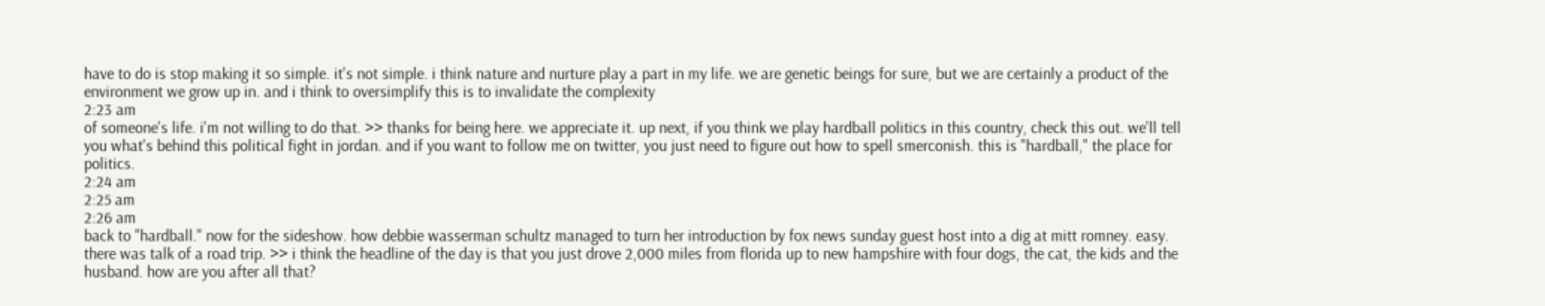have to do is stop making it so simple. it's not simple. i think nature and nurture play a part in my life. we are genetic beings for sure, but we are certainly a product of the environment we grow up in. and i think to oversimplify this is to invalidate the complexity
2:23 am
of someone's life. i'm not willing to do that. >> thanks for being here. we appreciate it. up next, if you think we play hardball politics in this country, check this out. we'll tell you what's behind this political fight in jordan. and if you want to follow me on twitter, you just need to figure out how to spell smerconish. this is "hardball," the place for politics.
2:24 am
2:25 am
2:26 am
back to "hardball." now for the sideshow. how debbie wasserman schultz managed to turn her introduction by fox news sunday guest host into a dig at mitt romney. easy. there was talk of a road trip. >> i think the headline of the day is that you just drove 2,000 miles from florida up to new hampshire with four dogs, the cat, the kids and the husband. how are you after all that?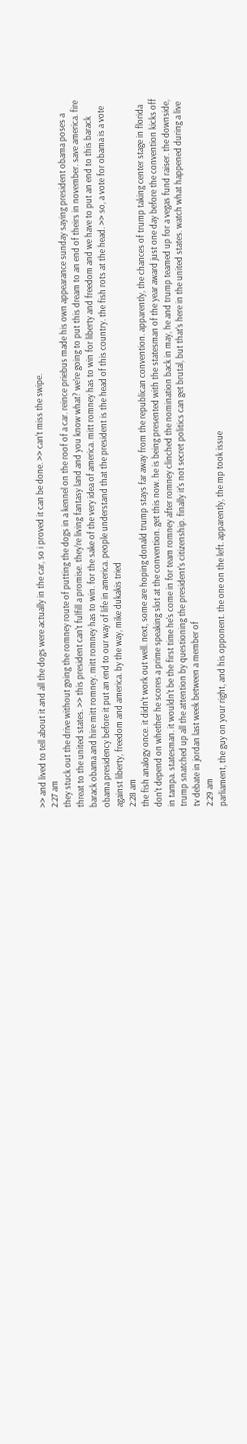>> and lived to tell about it and all the dogs were actually in the car, so i proved it can be done. >> can't miss the swipe.
2:27 am
they stuck out the drive without going the romney route of putting the dogs in a kennel on the roof of a car. reince priebus made his own appearance sunday saying president obama poses a threat to the united states. >> this president can't fulfill a promise. they're living fantasy land and you know what? we're going to put this dream to an end of theirs in november. save america. fire barack obama and hire mitt romney. mitt romney has to win. for the sake of the very idea of america. mitt romney has to win for liberty and freedom and we have to put an end to this barack obama presidency before it put an end to our way of life in america. people understand that the president is the head of this country. the fish rots at the head. >> so, a vote for obama is a vote against liberty, freedom and america. by the way, mike dukakis tried
2:28 am
the fish analogy once. it didn't work out well. next, some are hoping donald trump stays far away from the republican convention. apparently, the chances of trump taking center stage in florida don't depend on whether he scores a prime speaking slot at the convention. get this now. he is being presented with the statesman of the year award just one day before the convention kicks off in tampa. statesman. it wouldn't be the first time he's come in for team romney after romney clinched the nomination back in may, he and trump teamed up for a vegas fund raiser. the downside, trump snatched up all the attention by questioning the president's citizenship. finally it's not secret politics can get brutal, but that's here in the united states. watch what happened during a live tv debate in jordan last week between a member of
2:29 am
parliament, the guy on your right, and his opponent. the one on the left. apparently, the mp took issue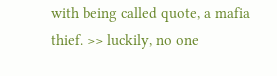with being called quote, a mafia thief. >> luckily, no one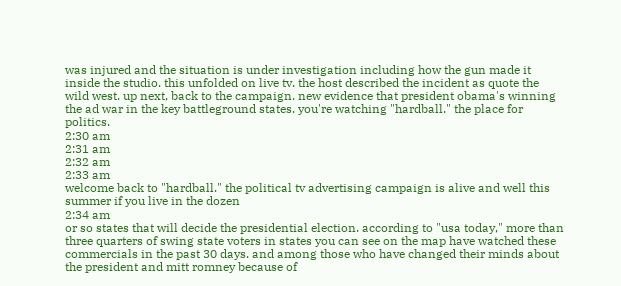was injured and the situation is under investigation including how the gun made it inside the studio. this unfolded on live tv. the host described the incident as quote the wild west. up next, back to the campaign. new evidence that president obama's winning the ad war in the key battleground states. you're watching "hardball." the place for politics.
2:30 am
2:31 am
2:32 am
2:33 am
welcome back to "hardball." the political tv advertising campaign is alive and well this summer if you live in the dozen
2:34 am
or so states that will decide the presidential election. according to "usa today," more than three quarters of swing state voters in states you can see on the map have watched these commercials in the past 30 days. and among those who have changed their minds about the president and mitt romney because of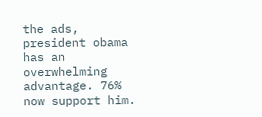the ads, president obama has an overwhelming advantage. 76% now support him.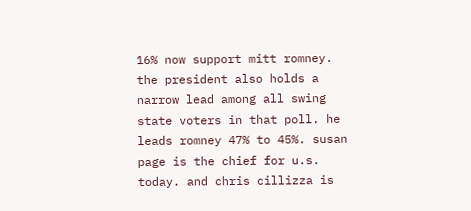16% now support mitt romney. the president also holds a narrow lead among all swing state voters in that poll. he leads romney 47% to 45%. susan page is the chief for u.s. today. and chris cillizza is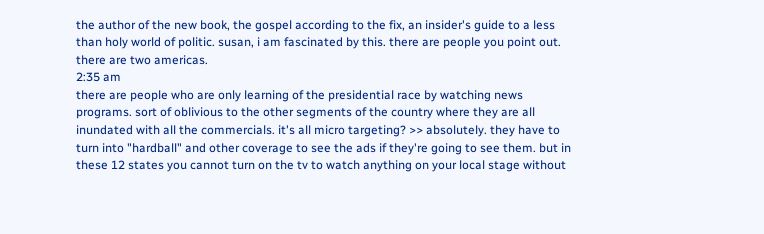the author of the new book, the gospel according to the fix, an insider's guide to a less than holy world of politic. susan, i am fascinated by this. there are people you point out. there are two americas.
2:35 am
there are people who are only learning of the presidential race by watching news programs. sort of oblivious to the other segments of the country where they are all inundated with all the commercials. it's all micro targeting? >> absolutely. they have to turn into "hardball" and other coverage to see the ads if they're going to see them. but in these 12 states you cannot turn on the tv to watch anything on your local stage without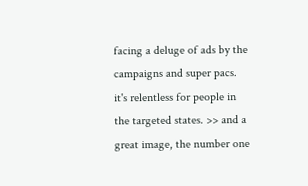facing a deluge of ads by the campaigns and super pacs. it's relentless for people in the targeted states. >> and a great image, the number one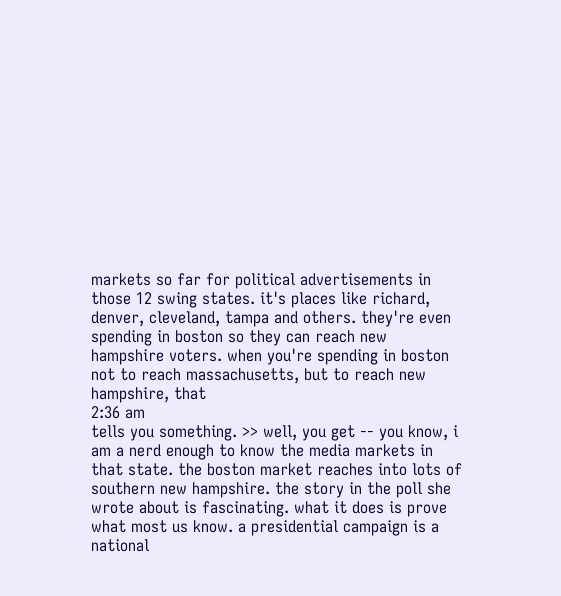markets so far for political advertisements in those 12 swing states. it's places like richard, denver, cleveland, tampa and others. they're even spending in boston so they can reach new hampshire voters. when you're spending in boston not to reach massachusetts, but to reach new hampshire, that
2:36 am
tells you something. >> well, you get -- you know, i am a nerd enough to know the media markets in that state. the boston market reaches into lots of southern new hampshire. the story in the poll she wrote about is fascinating. what it does is prove what most us know. a presidential campaign is a national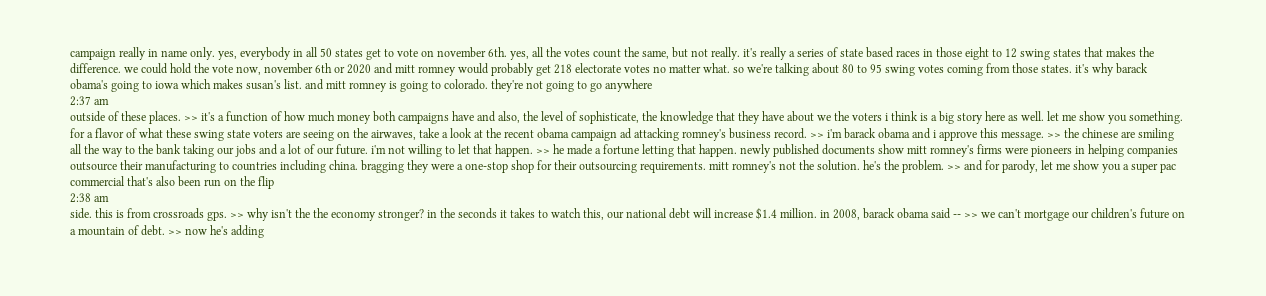campaign really in name only. yes, everybody in all 50 states get to vote on november 6th. yes, all the votes count the same, but not really. it's really a series of state based races in those eight to 12 swing states that makes the difference. we could hold the vote now, november 6th or 2020 and mitt romney would probably get 218 electorate votes no matter what. so we're talking about 80 to 95 swing votes coming from those states. it's why barack obama's going to iowa which makes susan's list. and mitt romney is going to colorado. they're not going to go anywhere
2:37 am
outside of these places. >> it's a function of how much money both campaigns have and also, the level of sophisticate, the knowledge that they have about we the voters i think is a big story here as well. let me show you something. for a flavor of what these swing state voters are seeing on the airwaves, take a look at the recent obama campaign ad attacking romney's business record. >> i'm barack obama and i approve this message. >> the chinese are smiling all the way to the bank taking our jobs and a lot of our future. i'm not willing to let that happen. >> he made a fortune letting that happen. newly published documents show mitt romney's firms were pioneers in helping companies outsource their manufacturing to countries including china. bragging they were a one-stop shop for their outsourcing requirements. mitt romney's not the solution. he's the problem. >> and for parody, let me show you a super pac commercial that's also been run on the flip
2:38 am
side. this is from crossroads gps. >> why isn't the the economy stronger? in the seconds it takes to watch this, our national debt will increase $1.4 million. in 2008, barack obama said -- >> we can't mortgage our children's future on a mountain of debt. >> now he's adding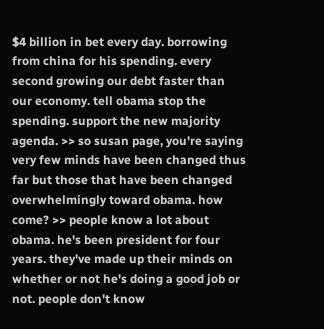$4 billion in bet every day. borrowing from china for his spending. every second growing our debt faster than our economy. tell obama stop the spending. support the new majority agenda. >> so susan page, you're saying very few minds have been changed thus far but those that have been changed overwhelmingly toward obama. how come? >> people know a lot about obama. he's been president for four years. they've made up their minds on whether or not he's doing a good job or not. people don't know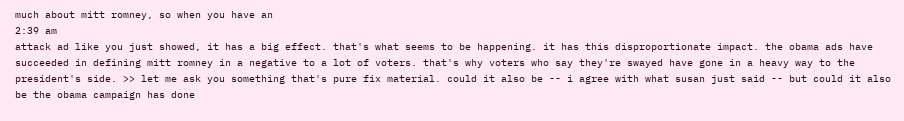much about mitt romney, so when you have an
2:39 am
attack ad like you just showed, it has a big effect. that's what seems to be happening. it has this disproportionate impact. the obama ads have succeeded in defining mitt romney in a negative to a lot of voters. that's why voters who say they're swayed have gone in a heavy way to the president's side. >> let me ask you something that's pure fix material. could it also be -- i agree with what susan just said -- but could it also be the obama campaign has done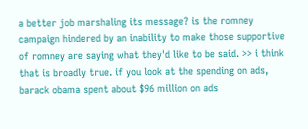a better job marshaling its message? is the romney campaign hindered by an inability to make those supportive of romney are saying what they'd like to be said. >> i think that is broadly true. if you look at the spending on ads, barack obama spent about $96 million on ads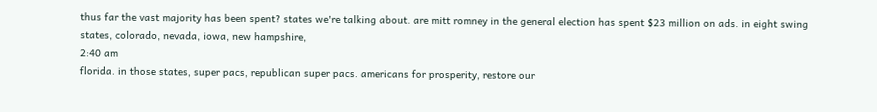thus far the vast majority has been spent? states we're talking about. are mitt romney in the general election has spent $23 million on ads. in eight swing states, colorado, nevada, iowa, new hampshire,
2:40 am
florida. in those states, super pacs, republican super pacs. americans for prosperity, restore our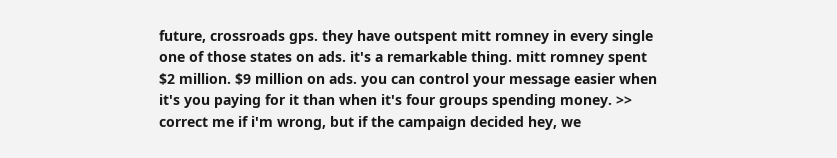future, crossroads gps. they have outspent mitt romney in every single one of those states on ads. it's a remarkable thing. mitt romney spent $2 million. $9 million on ads. you can control your message easier when it's you paying for it than when it's four groups spending money. >> correct me if i'm wrong, but if the campaign decided hey, we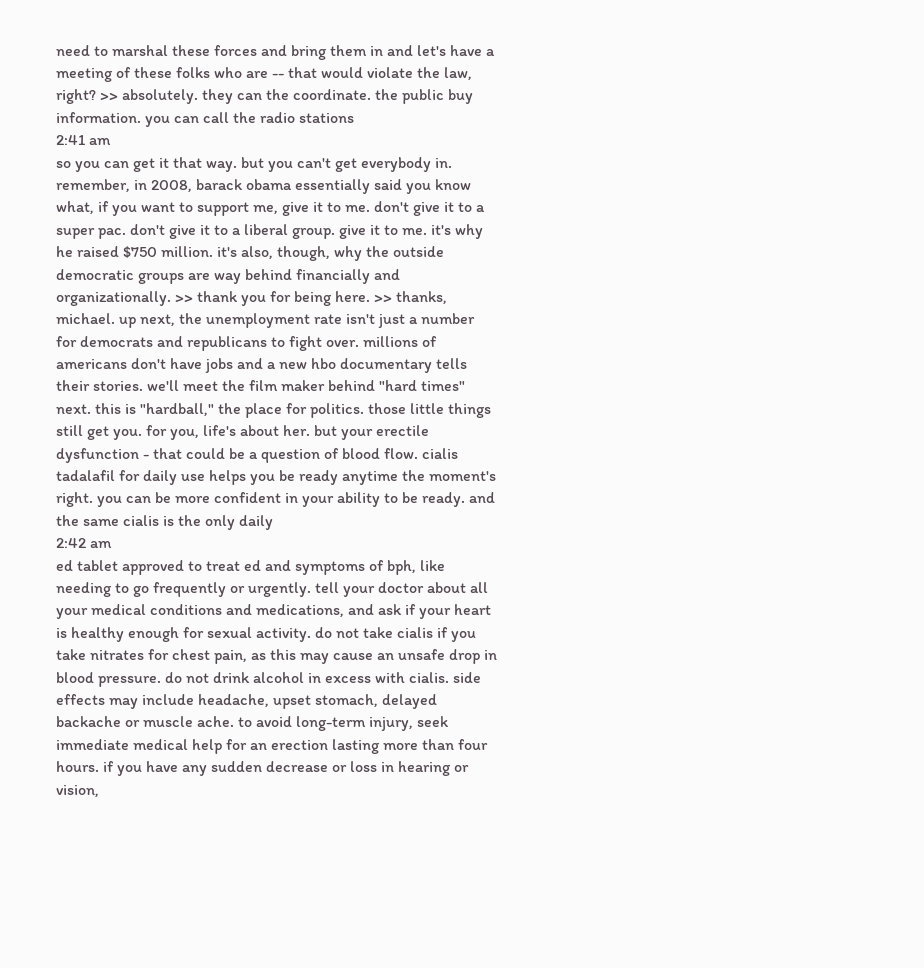need to marshal these forces and bring them in and let's have a meeting of these folks who are -- that would violate the law, right? >> absolutely. they can the coordinate. the public buy information. you can call the radio stations
2:41 am
so you can get it that way. but you can't get everybody in. remember, in 2008, barack obama essentially said you know what, if you want to support me, give it to me. don't give it to a super pac. don't give it to a liberal group. give it to me. it's why he raised $750 million. it's also, though, why the outside democratic groups are way behind financially and organizationally. >> thank you for being here. >> thanks, michael. up next, the unemployment rate isn't just a number for democrats and republicans to fight over. millions of americans don't have jobs and a new hbo documentary tells their stories. we'll meet the film maker behind "hard times" next. this is "hardball," the place for politics. those little things still get you. for you, life's about her. but your erectile dysfunction - that could be a question of blood flow. cialis tadalafil for daily use helps you be ready anytime the moment's right. you can be more confident in your ability to be ready. and the same cialis is the only daily
2:42 am
ed tablet approved to treat ed and symptoms of bph, like needing to go frequently or urgently. tell your doctor about all your medical conditions and medications, and ask if your heart is healthy enough for sexual activity. do not take cialis if you take nitrates for chest pain, as this may cause an unsafe drop in blood pressure. do not drink alcohol in excess with cialis. side effects may include headache, upset stomach, delayed backache or muscle ache. to avoid long-term injury, seek immediate medical help for an erection lasting more than four hours. if you have any sudden decrease or loss in hearing or vision,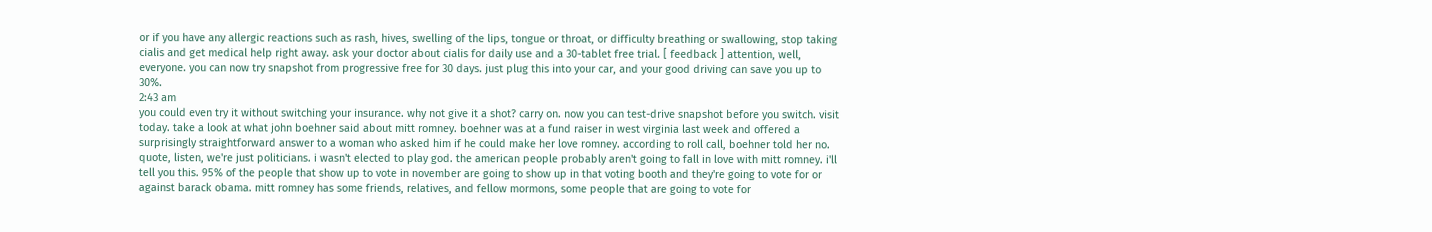or if you have any allergic reactions such as rash, hives, swelling of the lips, tongue or throat, or difficulty breathing or swallowing, stop taking cialis and get medical help right away. ask your doctor about cialis for daily use and a 30-tablet free trial. [ feedback ] attention, well, everyone. you can now try snapshot from progressive free for 30 days. just plug this into your car, and your good driving can save you up to 30%.
2:43 am
you could even try it without switching your insurance. why not give it a shot? carry on. now you can test-drive snapshot before you switch. visit today. take a look at what john boehner said about mitt romney. boehner was at a fund raiser in west virginia last week and offered a surprisingly straightforward answer to a woman who asked him if he could make her love romney. according to roll call, boehner told her no. quote, listen, we're just politicians. i wasn't elected to play god. the american people probably aren't going to fall in love with mitt romney. i'll tell you this. 95% of the people that show up to vote in november are going to show up in that voting booth and they're going to vote for or against barack obama. mitt romney has some friends, relatives, and fellow mormons, some people that are going to vote for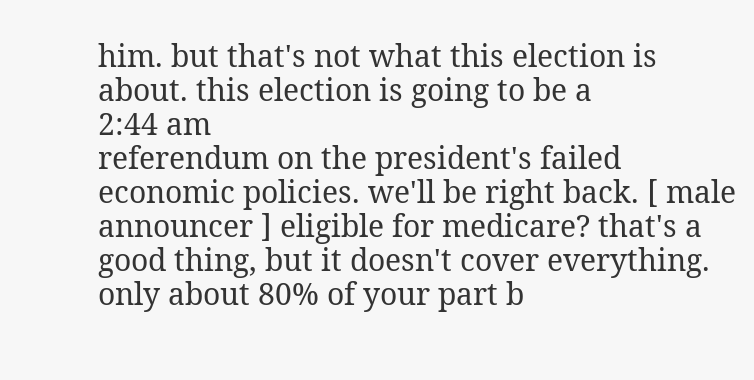him. but that's not what this election is about. this election is going to be a
2:44 am
referendum on the president's failed economic policies. we'll be right back. [ male announcer ] eligible for medicare? that's a good thing, but it doesn't cover everything. only about 80% of your part b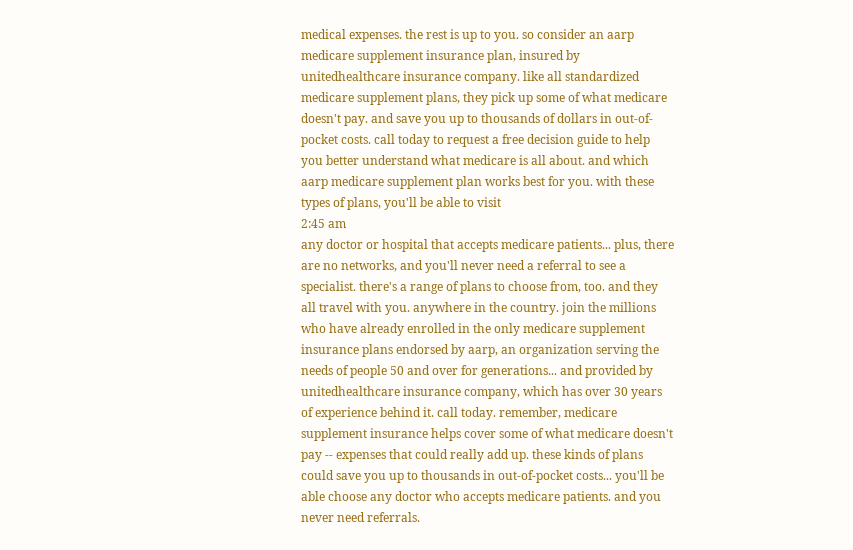medical expenses. the rest is up to you. so consider an aarp medicare supplement insurance plan, insured by unitedhealthcare insurance company. like all standardized medicare supplement plans, they pick up some of what medicare doesn't pay. and save you up to thousands of dollars in out-of-pocket costs. call today to request a free decision guide to help you better understand what medicare is all about. and which aarp medicare supplement plan works best for you. with these types of plans, you'll be able to visit
2:45 am
any doctor or hospital that accepts medicare patients... plus, there are no networks, and you'll never need a referral to see a specialist. there's a range of plans to choose from, too. and they all travel with you. anywhere in the country. join the millions who have already enrolled in the only medicare supplement insurance plans endorsed by aarp, an organization serving the needs of people 50 and over for generations... and provided by unitedhealthcare insurance company, which has over 30 years of experience behind it. call today. remember, medicare supplement insurance helps cover some of what medicare doesn't pay -- expenses that could really add up. these kinds of plans could save you up to thousands in out-of-pocket costs... you'll be able choose any doctor who accepts medicare patients. and you never need referrals.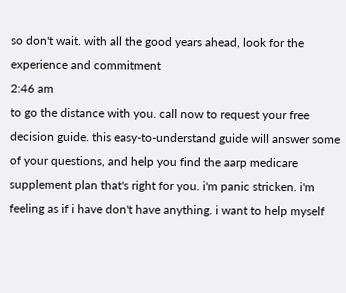so don't wait. with all the good years ahead, look for the experience and commitment
2:46 am
to go the distance with you. call now to request your free decision guide. this easy-to-understand guide will answer some of your questions, and help you find the aarp medicare supplement plan that's right for you. i'm panic stricken. i'm feeling as if i have don't have anything. i want to help myself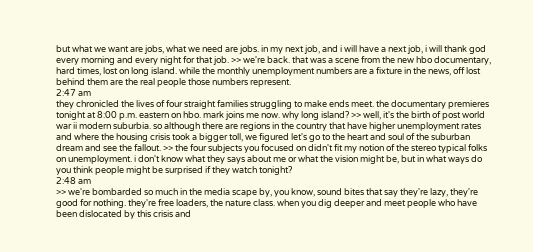but what we want are jobs, what we need are jobs. in my next job, and i will have a next job, i will thank god every morning and every night for that job. >> we're back. that was a scene from the new hbo documentary, hard times, lost on long island. while the monthly unemployment numbers are a fixture in the news, off lost behind them are the real people those numbers represent.
2:47 am
they chronicled the lives of four straight families struggling to make ends meet. the documentary premieres tonight at 8:00 p.m. eastern on hbo. mark joins me now. why long island? >> well, it's the birth of post world war ii modern suburbia. so although there are regions in the country that have higher unemployment rates and where the housing crisis took a bigger toll, we figured let's go to the heart and soul of the suburban dream and see the fallout. >> the four subjects you focused on didn't fit my notion of the stereo typical folks on unemployment. i don't know what they says about me or what the vision might be, but in what ways do you think people might be surprised if they watch tonight?
2:48 am
>> we're bombarded so much in the media scape by, you know, sound bites that say they're lazy, they're good for nothing. they're free loaders, the nature class. when you dig deeper and meet people who have been dislocated by this crisis and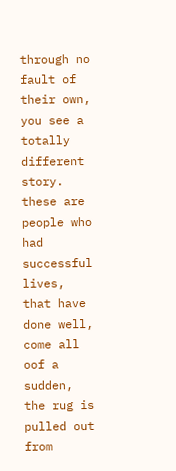through no fault of their own, you see a totally different story. these are people who had successful lives, that have done well, come all oof a sudden, the rug is pulled out from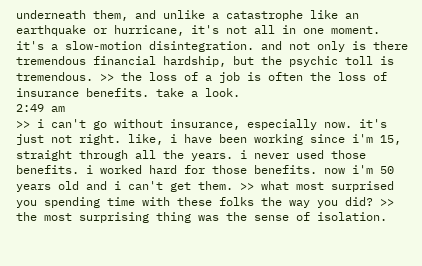underneath them, and unlike a catastrophe like an earthquake or hurricane, it's not all in one moment. it's a slow-motion disintegration. and not only is there tremendous financial hardship, but the psychic toll is tremendous. >> the loss of a job is often the loss of insurance benefits. take a look.
2:49 am
>> i can't go without insurance, especially now. it's just not right. like, i have been working since i'm 15, straight through all the years. i never used those benefits. i worked hard for those benefits. now i'm 50 years old and i can't get them. >> what most surprised you spending time with these folks the way you did? >> the most surprising thing was the sense of isolation.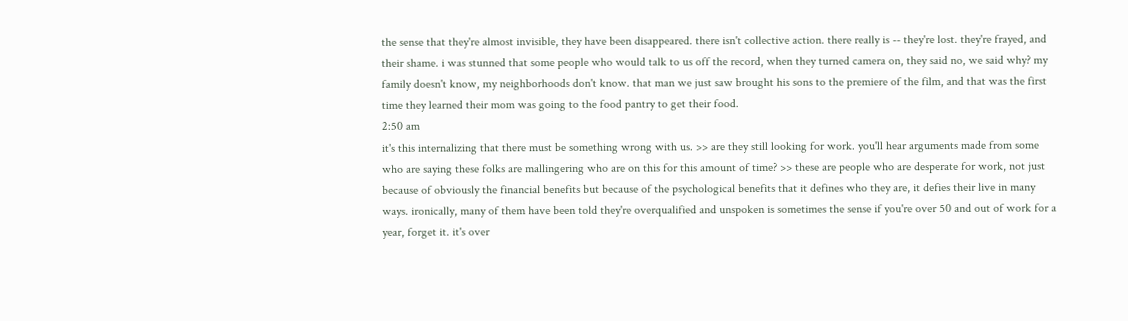the sense that they're almost invisible, they have been disappeared. there isn't collective action. there really is -- they're lost. they're frayed, and their shame. i was stunned that some people who would talk to us off the record, when they turned camera on, they said no, we said why? my family doesn't know, my neighborhoods don't know. that man we just saw brought his sons to the premiere of the film, and that was the first time they learned their mom was going to the food pantry to get their food.
2:50 am
it's this internalizing that there must be something wrong with us. >> are they still looking for work. you'll hear arguments made from some who are saying these folks are mallingering who are on this for this amount of time? >> these are people who are desperate for work, not just because of obviously the financial benefits but because of the psychological benefits that it defines who they are, it defies their live in many ways. ironically, many of them have been told they're overqualified and unspoken is sometimes the sense if you're over 50 and out of work for a year, forget it. it's over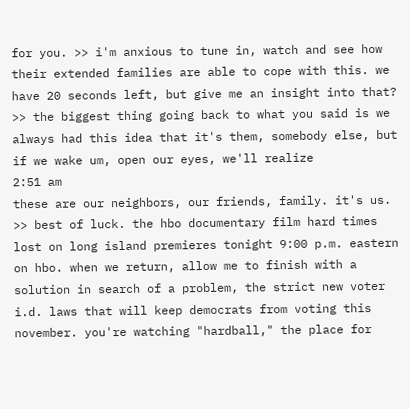for you. >> i'm anxious to tune in, watch and see how their extended families are able to cope with this. we have 20 seconds left, but give me an insight into that? >> the biggest thing going back to what you said is we always had this idea that it's them, somebody else, but if we wake um, open our eyes, we'll realize
2:51 am
these are our neighbors, our friends, family. it's us. >> best of luck. the hbo documentary film hard times lost on long island premieres tonight 9:00 p.m. eastern on hbo. when we return, allow me to finish with a solution in search of a problem, the strict new voter i.d. laws that will keep democrats from voting this november. you're watching "hardball," the place for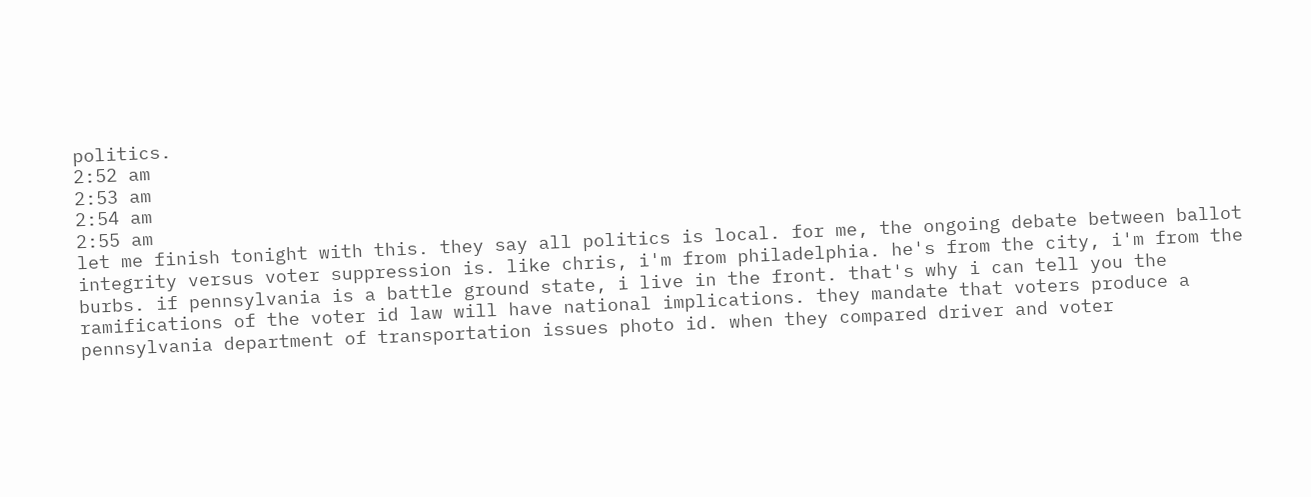politics.
2:52 am
2:53 am
2:54 am
2:55 am
let me finish tonight with this. they say all politics is local. for me, the ongoing debate between ballot integrity versus voter suppression is. like chris, i'm from philadelphia. he's from the city, i'm from the burbs. if pennsylvania is a battle ground state, i live in the front. that's why i can tell you the ramifications of the voter id law will have national implications. they mandate that voters produce a pennsylvania department of transportation issues photo id. when they compared driver and voter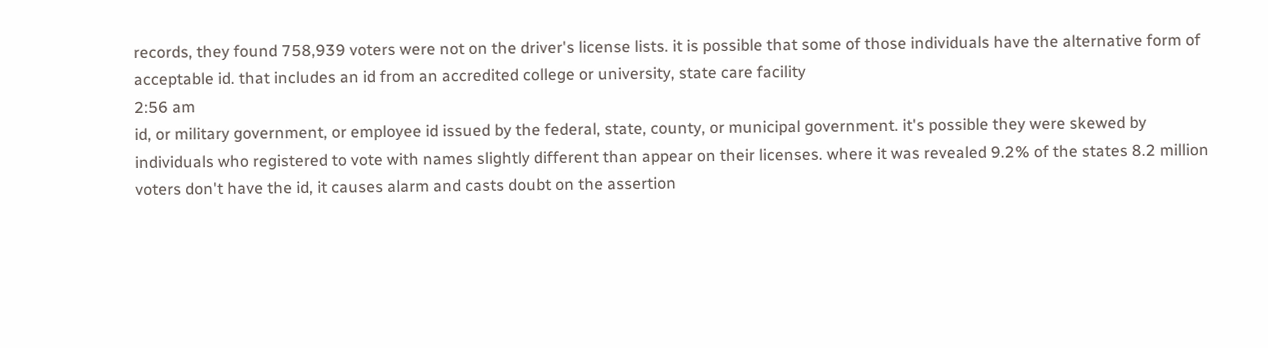records, they found 758,939 voters were not on the driver's license lists. it is possible that some of those individuals have the alternative form of acceptable id. that includes an id from an accredited college or university, state care facility
2:56 am
id, or military government, or employee id issued by the federal, state, county, or municipal government. it's possible they were skewed by individuals who registered to vote with names slightly different than appear on their licenses. where it was revealed 9.2% of the states 8.2 million voters don't have the id, it causes alarm and casts doubt on the assertion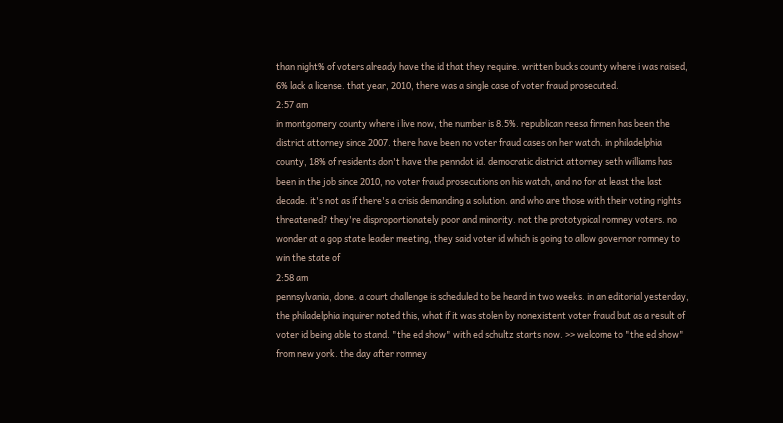than night% of voters already have the id that they require. written bucks county where i was raised, 6% lack a license. that year, 2010, there was a single case of voter fraud prosecuted.
2:57 am
in montgomery county where i live now, the number is 8.5%. republican reesa firmen has been the district attorney since 2007. there have been no voter fraud cases on her watch. in philadelphia county, 18% of residents don't have the penndot id. democratic district attorney seth williams has been in the job since 2010, no voter fraud prosecutions on his watch, and no for at least the last decade. it's not as if there's a crisis demanding a solution. and who are those with their voting rights threatened? they're disproportionately poor and minority. not the prototypical romney voters. no wonder at a gop state leader meeting, they said voter id which is going to allow governor romney to win the state of
2:58 am
pennsylvania, done. a court challenge is scheduled to be heard in two weeks. in an editorial yesterday, the philadelphia inquirer noted this, what if it was stolen by nonexistent voter fraud but as a result of voter id being able to stand. "the ed show" with ed schultz starts now. >> welcome to "the ed show" from new york. the day after romney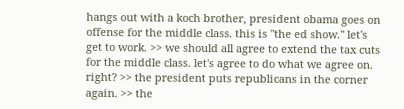hangs out with a koch brother, president obama goes on offense for the middle class. this is "the ed show." let's get to work. >> we should all agree to extend the tax cuts for the middle class. let's agree to do what we agree on. right? >> the president puts republicans in the corner again. >> the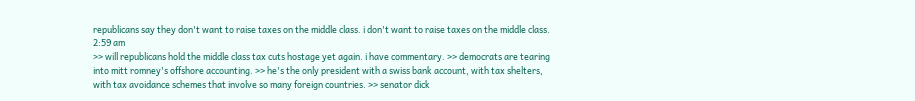republicans say they don't want to raise taxes on the middle class. i don't want to raise taxes on the middle class.
2:59 am
>> will republicans hold the middle class tax cuts hostage yet again. i have commentary. >> democrats are tearing into mitt romney's offshore accounting. >> he's the only president with a swiss bank account, with tax shelters, with tax avoidance schemes that involve so many foreign countries. >> senator dick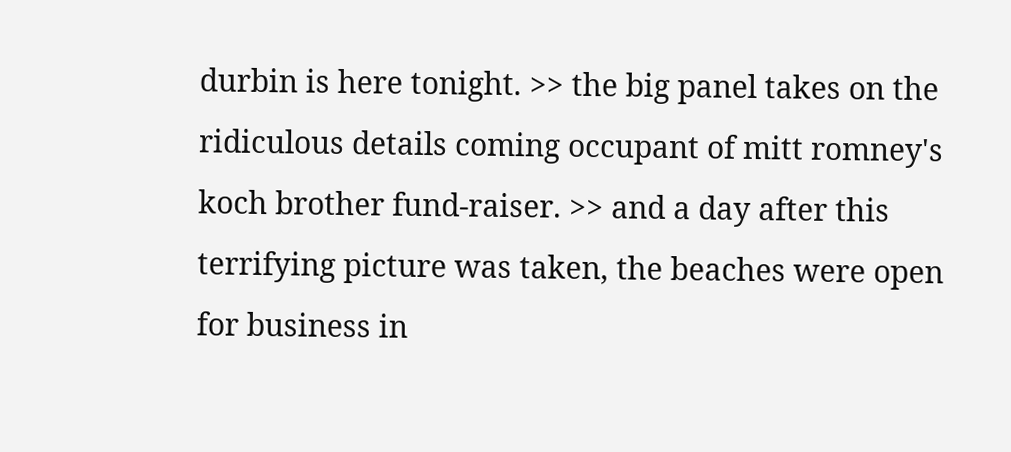durbin is here tonight. >> the big panel takes on the ridiculous details coming occupant of mitt romney's koch brother fund-raiser. >> and a day after this terrifying picture was taken, the beaches were open for business in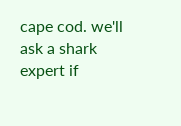cape cod. we'll ask a shark expert if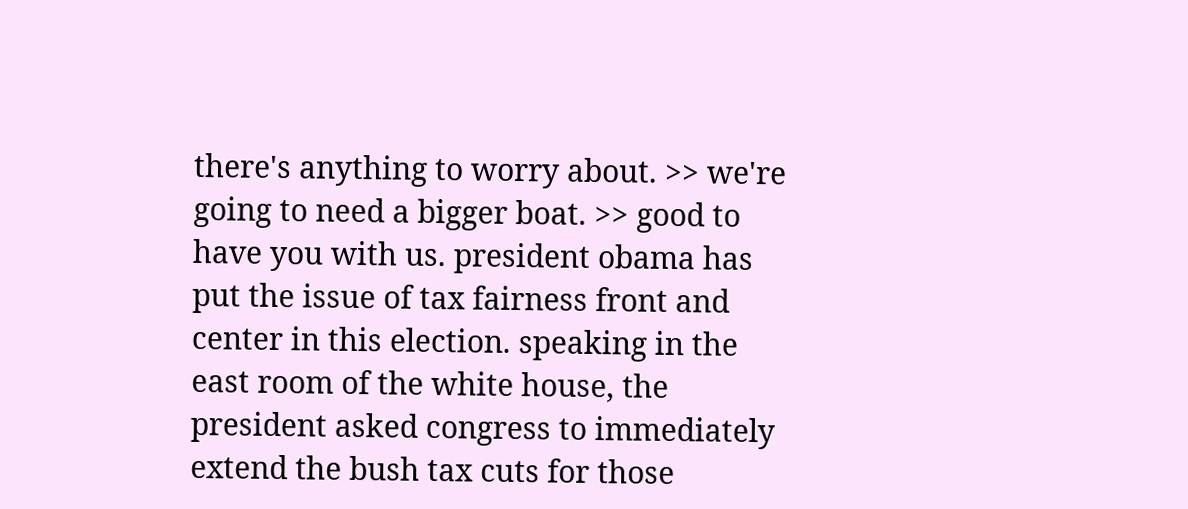there's anything to worry about. >> we're going to need a bigger boat. >> good to have you with us. president obama has put the issue of tax fairness front and center in this election. speaking in the east room of the white house, the president asked congress to immediately extend the bush tax cuts for those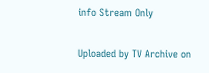info Stream Only

Uploaded by TV Archive on